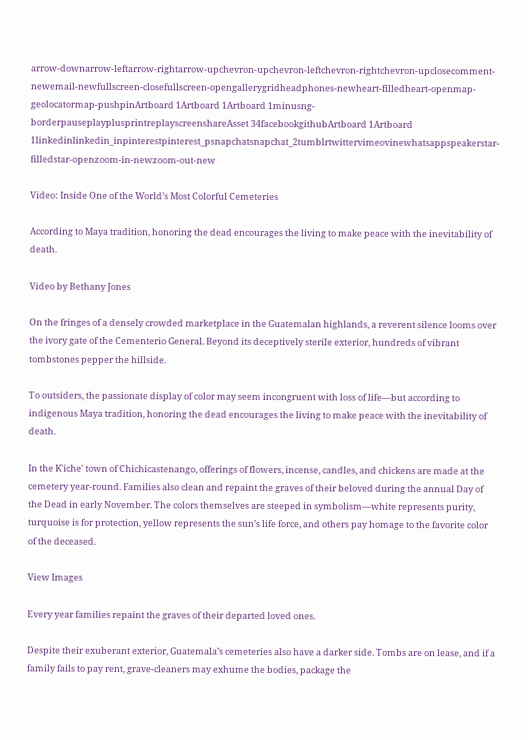arrow-downarrow-leftarrow-rightarrow-upchevron-upchevron-leftchevron-rightchevron-upclosecomment-newemail-newfullscreen-closefullscreen-opengallerygridheadphones-newheart-filledheart-openmap-geolocatormap-pushpinArtboard 1Artboard 1Artboard 1minusng-borderpauseplayplusprintreplayscreenshareAsset 34facebookgithubArtboard 1Artboard 1linkedinlinkedin_inpinterestpinterest_psnapchatsnapchat_2tumblrtwittervimeovinewhatsappspeakerstar-filledstar-openzoom-in-newzoom-out-new

Video: Inside One of the World’s Most Colorful Cemeteries

According to Maya tradition, honoring the dead encourages the living to make peace with the inevitability of death.

Video by Bethany Jones

On the fringes of a densely crowded marketplace in the Guatemalan highlands, a reverent silence looms over the ivory gate of the Cementerio General. Beyond its deceptively sterile exterior, hundreds of vibrant tombstones pepper the hillside.

To outsiders, the passionate display of color may seem incongruent with loss of life—but according to indigenous Maya tradition, honoring the dead encourages the living to make peace with the inevitability of death.

In the K'iche' town of Chichicastenango, offerings of flowers, incense, candles, and chickens are made at the cemetery year-round. Families also clean and repaint the graves of their beloved during the annual Day of the Dead in early November. The colors themselves are steeped in symbolism—white represents purity, turquoise is for protection, yellow represents the sun’s life force, and others pay homage to the favorite color of the deceased.

View Images

Every year families repaint the graves of their departed loved ones.

Despite their exuberant exterior, Guatemala’s cemeteries also have a darker side. Tombs are on lease, and if a family fails to pay rent, grave-cleaners may exhume the bodies, package the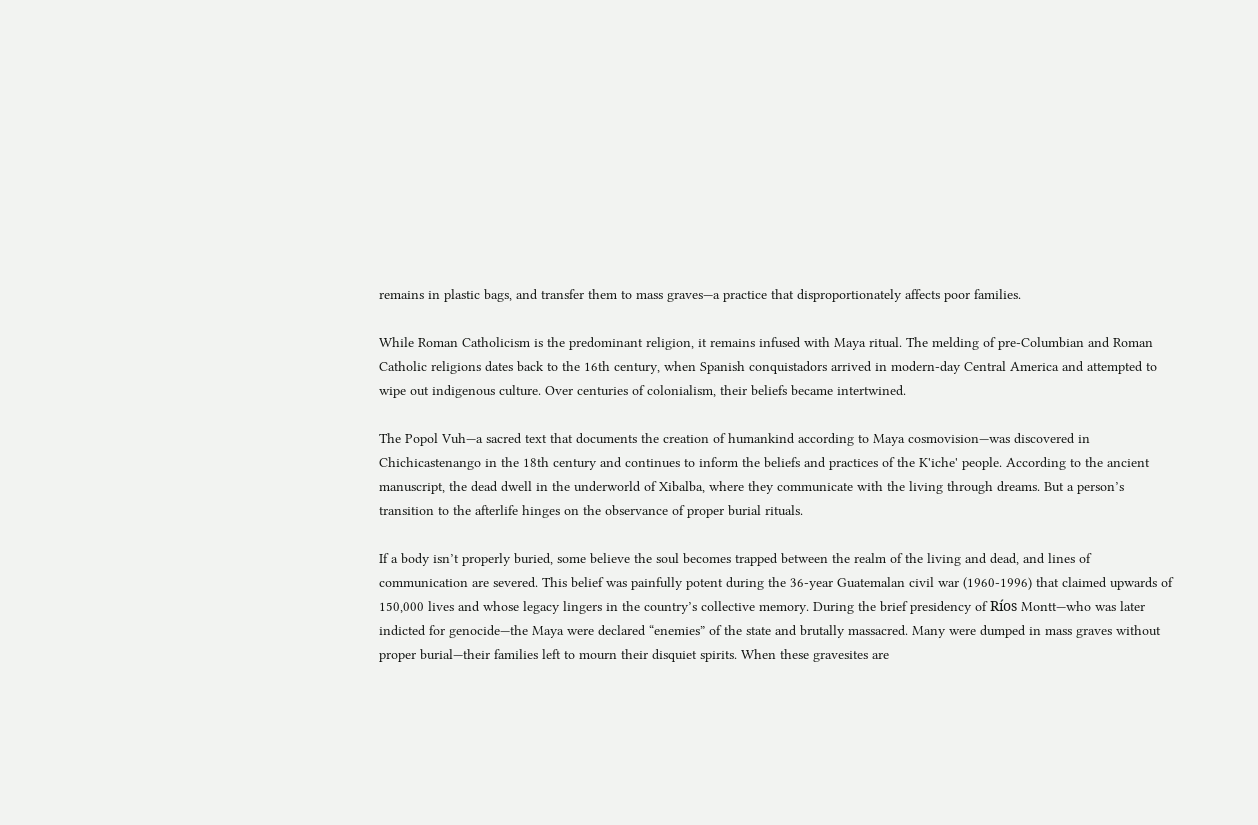remains in plastic bags, and transfer them to mass graves—a practice that disproportionately affects poor families.

While Roman Catholicism is the predominant religion, it remains infused with Maya ritual. The melding of pre-Columbian and Roman Catholic religions dates back to the 16th century, when Spanish conquistadors arrived in modern-day Central America and attempted to wipe out indigenous culture. Over centuries of colonialism, their beliefs became intertwined.

The Popol Vuh—a sacred text that documents the creation of humankind according to Maya cosmovision—was discovered in Chichicastenango in the 18th century and continues to inform the beliefs and practices of the K'iche' people. According to the ancient manuscript, the dead dwell in the underworld of Xibalba, where they communicate with the living through dreams. But a person’s transition to the afterlife hinges on the observance of proper burial rituals.

If a body isn’t properly buried, some believe the soul becomes trapped between the realm of the living and dead, and lines of communication are severed. This belief was painfully potent during the 36-year Guatemalan civil war (1960-1996) that claimed upwards of 150,000 lives and whose legacy lingers in the country’s collective memory. During the brief presidency of Ríos Montt—who was later indicted for genocide—the Maya were declared “enemies” of the state and brutally massacred. Many were dumped in mass graves without proper burial—their families left to mourn their disquiet spirits. When these gravesites are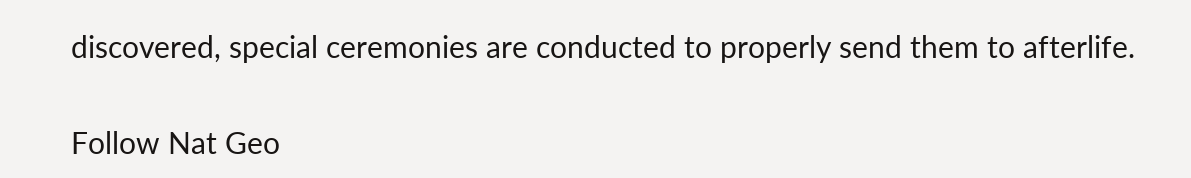discovered, special ceremonies are conducted to properly send them to afterlife.

Follow Nat Geo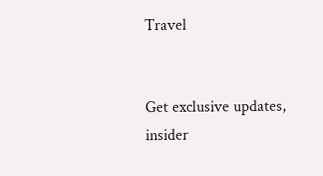Travel


Get exclusive updates, insider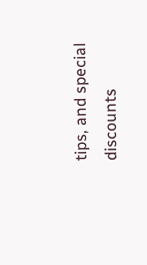tips, and special discounts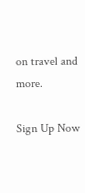on travel and more.

Sign Up Now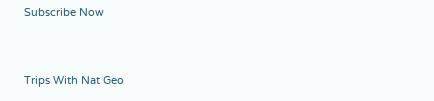Subscribe Now


Trips With Nat Geo